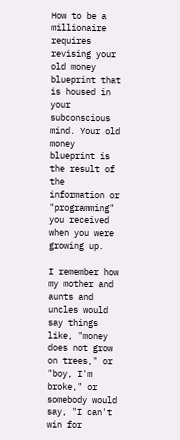How to be a millionaire requires revising your old money blueprint that is housed in your subconscious mind. Your old money blueprint is the result of the information or "programming" you received when you were growing up.

I remember how my mother and aunts and uncles would say things like, "money does not grow on trees," or "boy, I'm broke," or somebody would say, "I can't win for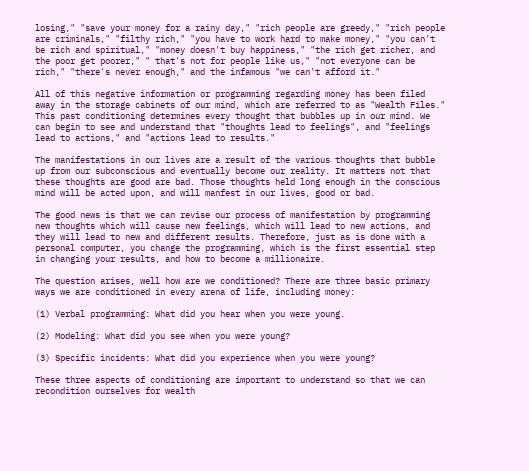losing," "save your money for a rainy day," "rich people are greedy," "rich people are criminals," "filthy rich," "you have to work hard to make money," "you can't be rich and spiritual," "money doesn't buy happiness," "the rich get richer, and the poor get poorer," " that's not for people like us," "not everyone can be rich," "there's never enough," and the infamous "we can't afford it."

All of this negative information or programming regarding money has been filed away in the storage cabinets of our mind, which are referred to as "Wealth Files." This past conditioning determines every thought that bubbles up in our mind. We can begin to see and understand that "thoughts lead to feelings", and "feelings lead to actions," and "actions lead to results."

The manifestations in our lives are a result of the various thoughts that bubble up from our subconscious and eventually become our reality. It matters not that these thoughts are good are bad. Those thoughts held long enough in the conscious mind will be acted upon, and will manfest in our lives, good or bad.

The good news is that we can revise our process of manifestation by programming new thoughts which will cause new feelings, which will lead to new actions, and they will lead to new and different results. Therefore, just as is done with a personal computer, you change the programming, which is the first essential step in changing your results, and how to become a millionaire.

The question arises, well how are we conditioned? There are three basic primary ways we are conditioned in every arena of life, including money:

(1) Verbal programming: What did you hear when you were young.

(2) Modeling: What did you see when you were young?

(3) Specific incidents: What did you experience when you were young?

These three aspects of conditioning are important to understand so that we can recondition ourselves for wealth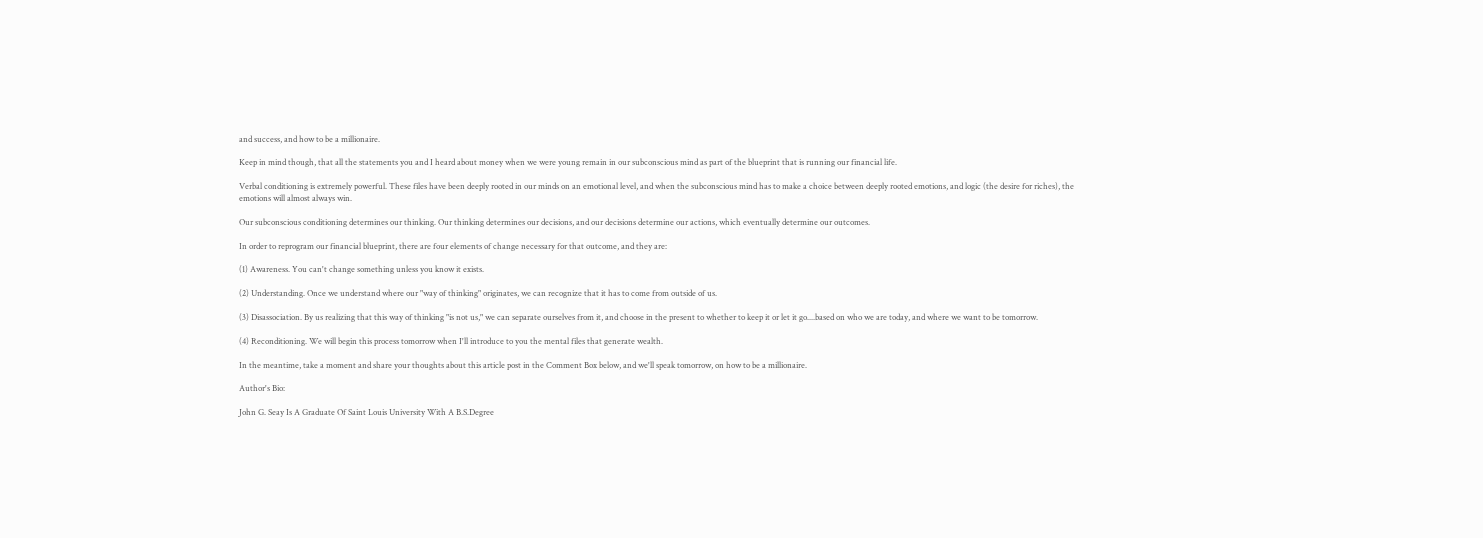and success, and how to be a millionaire.

Keep in mind though, that all the statements you and I heard about money when we were young remain in our subconscious mind as part of the blueprint that is running our financial life.

Verbal conditioning is extremely powerful. These files have been deeply rooted in our minds on an emotional level, and when the subconscious mind has to make a choice between deeply rooted emotions, and logic (the desire for riches), the emotions will almost always win.

Our subconscious conditioning determines our thinking. Our thinking determines our decisions, and our decisions determine our actions, which eventually determine our outcomes.

In order to reprogram our financial blueprint, there are four elements of change necessary for that outcome, and they are:

(1) Awareness. You can't change something unless you know it exists.

(2) Understanding. Once we understand where our "way of thinking" originates, we can recognize that it has to come from outside of us.

(3) Disassociation. By us realizing that this way of thinking "is not us," we can separate ourselves from it, and choose in the present to whether to keep it or let it go....based on who we are today, and where we want to be tomorrow.

(4) Reconditioning. We will begin this process tomorrow when I'll introduce to you the mental files that generate wealth.

In the meantime, take a moment and share your thoughts about this article post in the Comment Box below, and we'll speak tomorrow, on how to be a millionaire.

Author's Bio:

John G. Seay Is A Graduate Of Saint Louis University With A B.S.Degree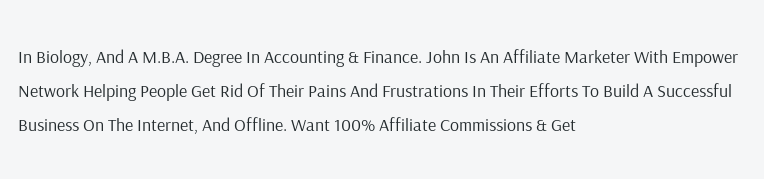In Biology, And A M.B.A. Degree In Accounting & Finance. John Is An Affiliate Marketer With Empower Network Helping People Get Rid Of Their Pains And Frustrations In Their Efforts To Build A Successful Business On The Internet, And Offline. Want 100% Affiliate Commissions & Get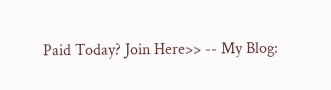Paid Today? Join Here>> -- My Blog: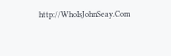http://WhoIsJohnSeay.Com